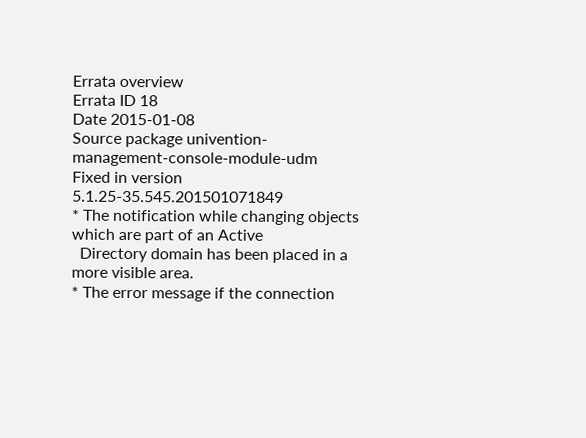Errata overview
Errata ID 18
Date 2015-01-08
Source package univention-management-console-module-udm
Fixed in version 5.1.25-35.545.201501071849
* The notification while changing objects which are part of an Active
  Directory domain has been placed in a more visible area.
* The error message if the connection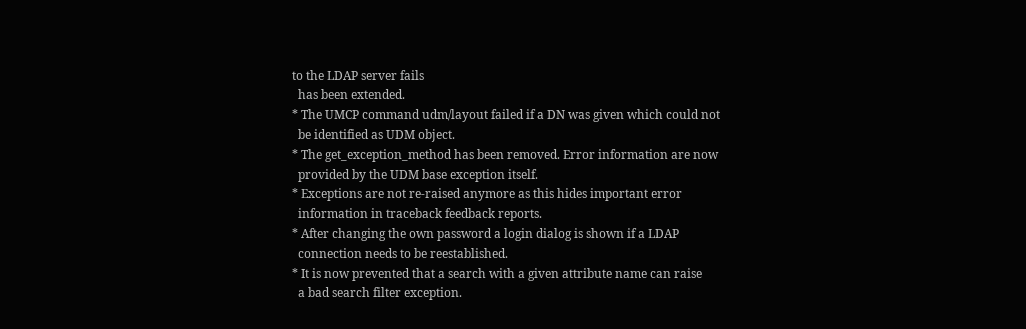to the LDAP server fails
  has been extended.
* The UMCP command udm/layout failed if a DN was given which could not
  be identified as UDM object.
* The get_exception_method has been removed. Error information are now
  provided by the UDM base exception itself.
* Exceptions are not re-raised anymore as this hides important error
  information in traceback feedback reports.
* After changing the own password a login dialog is shown if a LDAP
  connection needs to be reestablished.
* It is now prevented that a search with a given attribute name can raise
  a bad search filter exception.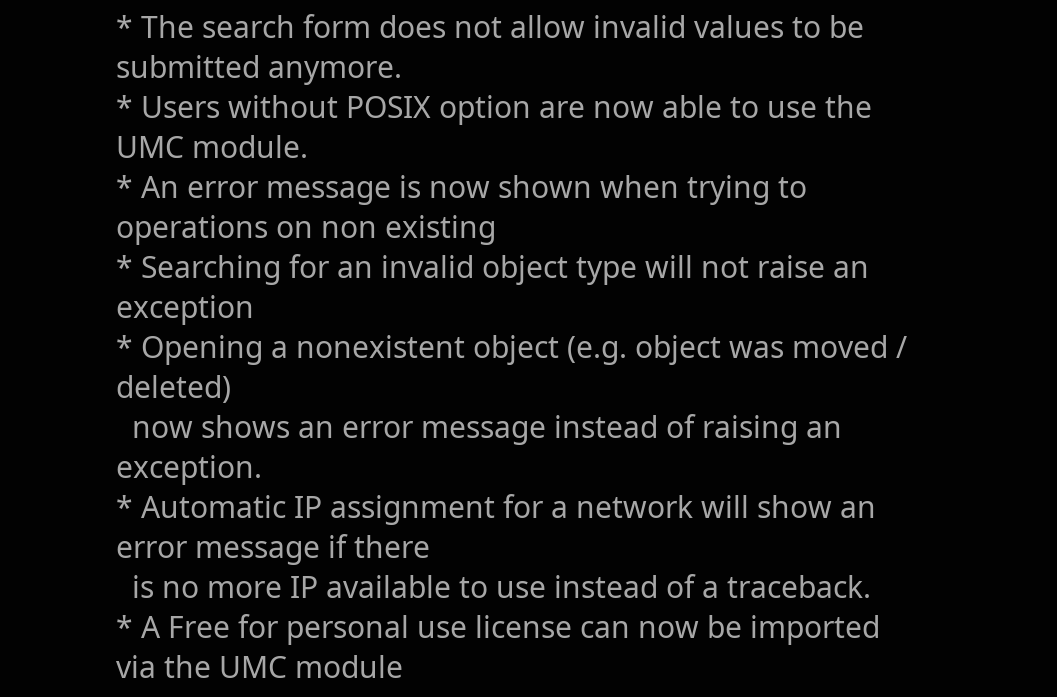* The search form does not allow invalid values to be submitted anymore.
* Users without POSIX option are now able to use the UMC module.
* An error message is now shown when trying to operations on non existing
* Searching for an invalid object type will not raise an exception
* Opening a nonexistent object (e.g. object was moved / deleted)
  now shows an error message instead of raising an exception.
* Automatic IP assignment for a network will show an error message if there
  is no more IP available to use instead of a traceback.
* A Free for personal use license can now be imported via the UMC module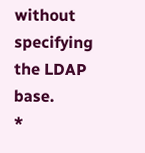without specifying the LDAP base.
*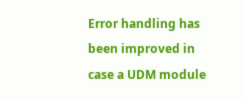Error handling has been improved in case a UDM module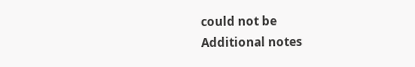could not be
Additional notes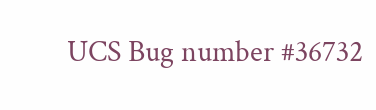UCS Bug number #36732